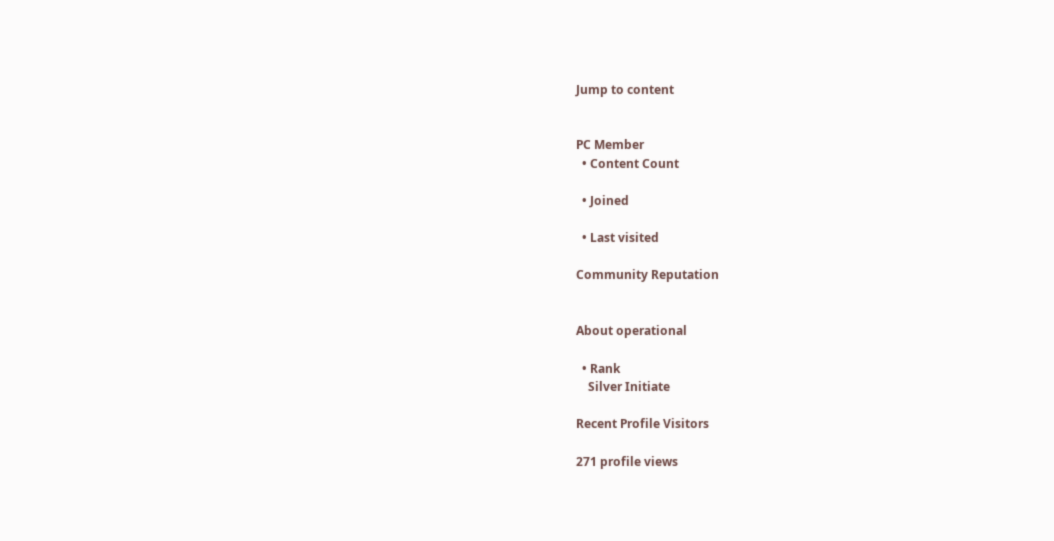Jump to content


PC Member
  • Content Count

  • Joined

  • Last visited

Community Reputation


About operational

  • Rank
    Silver Initiate

Recent Profile Visitors

271 profile views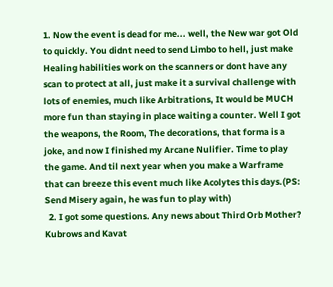1. Now the event is dead for me... well, the New war got Old to quickly. You didnt need to send Limbo to hell, just make Healing habilities work on the scanners or dont have any scan to protect at all, just make it a survival challenge with lots of enemies, much like Arbitrations, It would be MUCH more fun than staying in place waiting a counter. Well I got the weapons, the Room, The decorations, that forma is a joke, and now I finished my Arcane Nulifier. Time to play the game. And til next year when you make a Warframe that can breeze this event much like Acolytes this days.(PS: Send Misery again, he was fun to play with)
  2. I got some questions. Any news about Third Orb Mother? Kubrows and Kavat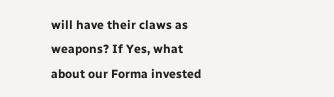will have their claws as weapons? If Yes, what about our Forma invested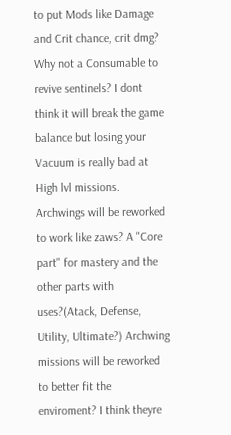to put Mods like Damage and Crit chance, crit dmg? Why not a Consumable to revive sentinels? I dont think it will break the game balance but losing your Vacuum is really bad at High lvl missions. Archwings will be reworked to work like zaws? A "Core part" for mastery and the other parts with uses?(Atack, Defense, Utility, Ultimate?) Archwing missions will be reworked to better fit the enviroment? I think theyre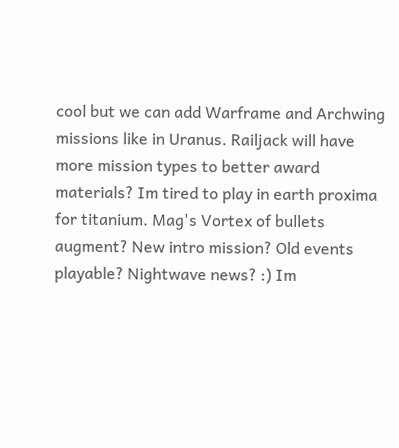cool but we can add Warframe and Archwing missions like in Uranus. Railjack will have more mission types to better award materials? Im tired to play in earth proxima for titanium. Mag's Vortex of bullets augment? New intro mission? Old events playable? Nightwave news? :) Im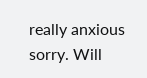really anxious sorry. Will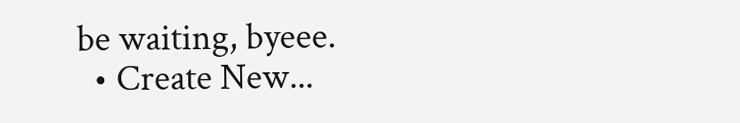be waiting, byeee.
  • Create New...